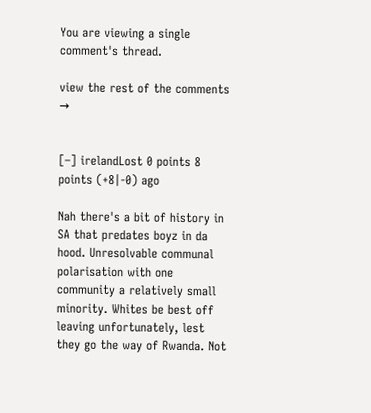You are viewing a single comment's thread.

view the rest of the comments →


[–] irelandLost 0 points 8 points (+8|-0) ago

Nah there's a bit of history in SA that predates boyz in da hood. Unresolvable communal polarisation with one community a relatively small minority. Whites be best off leaving unfortunately, lest they go the way of Rwanda. Not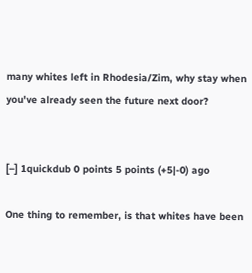many whites left in Rhodesia/Zim, why stay when you've already seen the future next door?


[–] 1quickdub 0 points 5 points (+5|-0) ago

One thing to remember, is that whites have been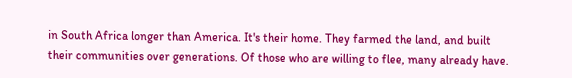in South Africa longer than America. It's their home. They farmed the land, and built their communities over generations. Of those who are willing to flee, many already have.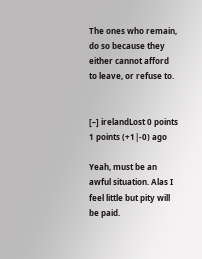The ones who remain, do so because they either cannot afford to leave, or refuse to.


[–] irelandLost 0 points 1 points (+1|-0) ago

Yeah, must be an awful situation. Alas I feel little but pity will be paid.